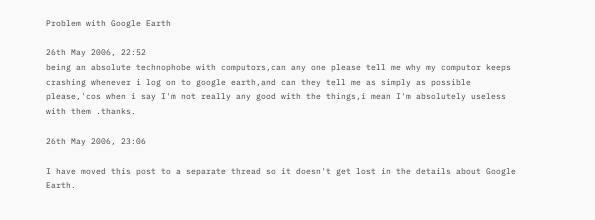Problem with Google Earth

26th May 2006, 22:52
being an absolute technophobe with computors,can any one please tell me why my computor keeps crashing whenever i log on to google earth,and can they tell me as simply as possible please,'cos when i say I'm not really any good with the things,i mean I'm absolutely useless with them .thanks.

26th May 2006, 23:06

I have moved this post to a separate thread so it doesn't get lost in the details about Google Earth.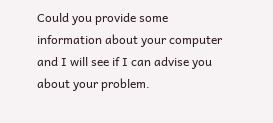Could you provide some information about your computer and I will see if I can advise you about your problem.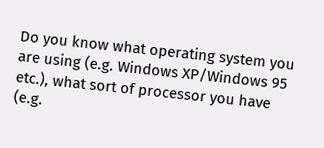Do you know what operating system you are using (e.g. Windows XP/Windows 95 etc.), what sort of processor you have (e.g.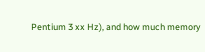Pentium 3 xx Hz), and how much memory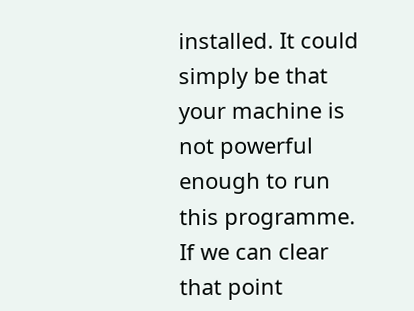installed. It could simply be that your machine is not powerful enough to run this programme. If we can clear that point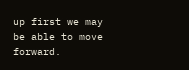up first we may be able to move forward.